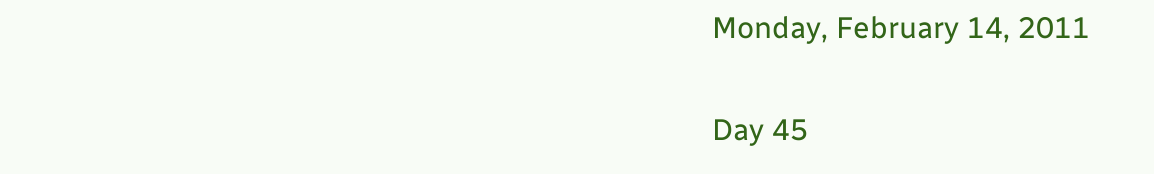Monday, February 14, 2011

Day 45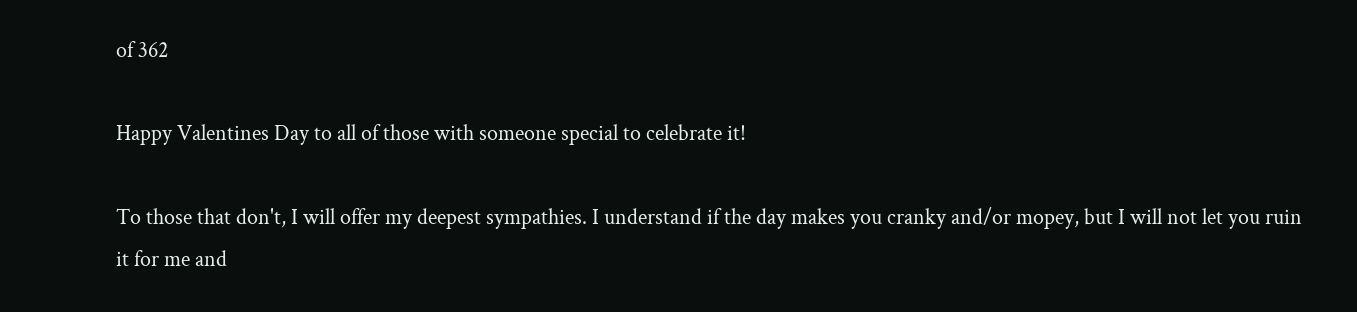of 362

Happy Valentines Day to all of those with someone special to celebrate it!

To those that don't, I will offer my deepest sympathies. I understand if the day makes you cranky and/or mopey, but I will not let you ruin it for me and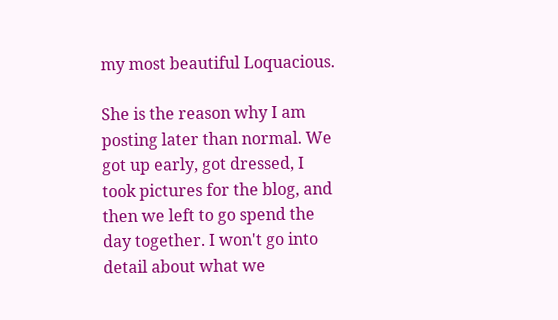my most beautiful Loquacious.

She is the reason why I am posting later than normal. We got up early, got dressed, I took pictures for the blog, and then we left to go spend the day together. I won't go into detail about what we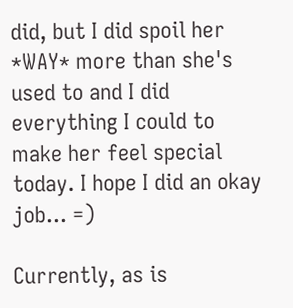did, but I did spoil her *WAY* more than she's used to and I did everything I could to make her feel special today. I hope I did an okay job... =)

Currently, as is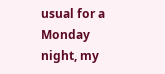usual for a Monday night, my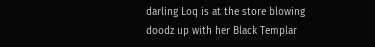darling Loq is at the store blowing doodz up with her Black Templar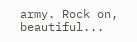army. Rock on, beautiful...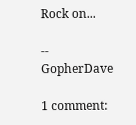Rock on...

-- GopherDave

1 comment: